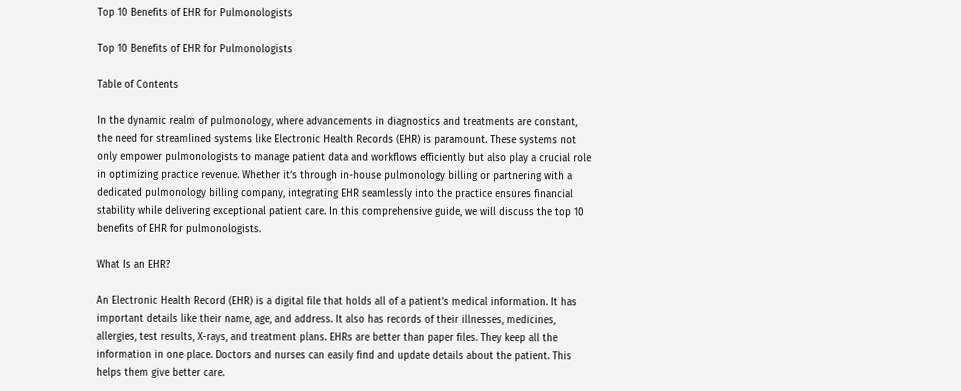Top 10 Benefits of EHR for Pulmonologists

Top 10 Benefits of EHR for Pulmonologists

Table of Contents

In the dynamic realm of pulmonology, where advancements in diagnostics and treatments are constant, the need for streamlined systems like Electronic Health Records (EHR) is paramount. These systems not only empower pulmonologists to manage patient data and workflows efficiently but also play a crucial role in optimizing practice revenue. Whether it’s through in-house pulmonology billing or partnering with a dedicated pulmonology billing company, integrating EHR seamlessly into the practice ensures financial stability while delivering exceptional patient care. In this comprehensive guide, we will discuss the top 10 benefits of EHR for pulmonologists.

What Is an EHR?

An Electronic Health Record (EHR) is a digital file that holds all of a patient’s medical information. It has important details like their name, age, and address. It also has records of their illnesses, medicines, allergies, test results, X-rays, and treatment plans. EHRs are better than paper files. They keep all the information in one place. Doctors and nurses can easily find and update details about the patient. This helps them give better care.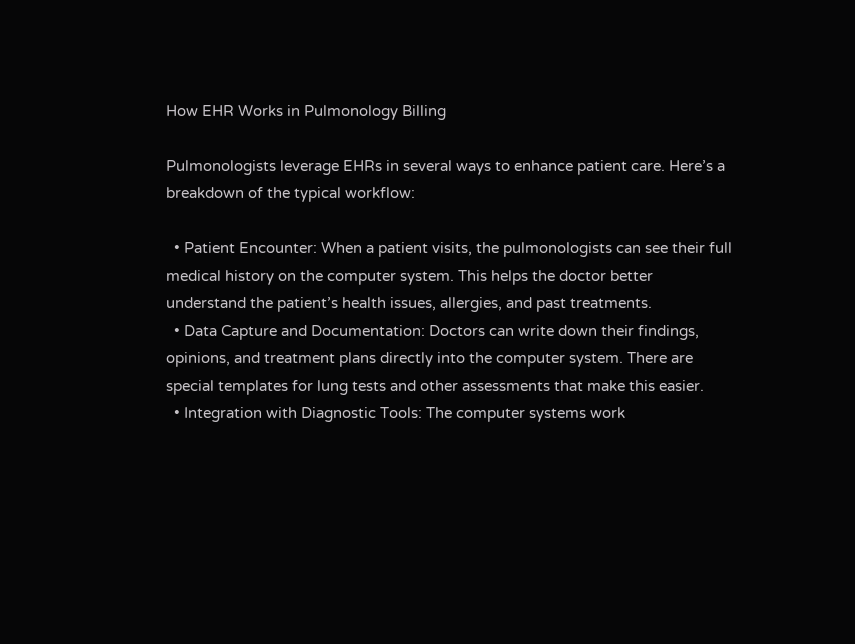How EHR Works in Pulmonology Billing

Pulmonologists leverage EHRs in several ways to enhance patient care. Here’s a breakdown of the typical workflow:

  • Patient Encounter: When a patient visits, the pulmonologists can see their full medical history on the computer system. This helps the doctor better understand the patient’s health issues, allergies, and past treatments.
  • Data Capture and Documentation: Doctors can write down their findings, opinions, and treatment plans directly into the computer system. There are special templates for lung tests and other assessments that make this easier.
  • Integration with Diagnostic Tools: The computer systems work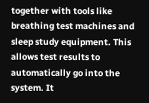together with tools like breathing test machines and sleep study equipment. This allows test results to automatically go into the system. It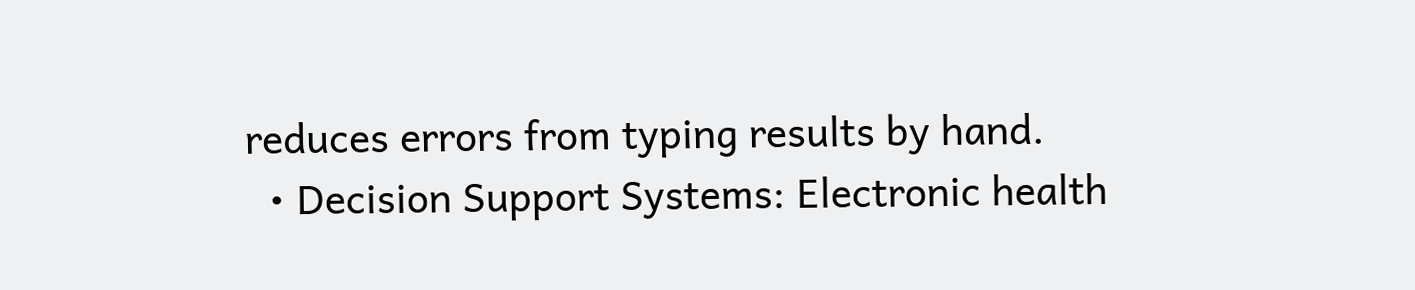reduces errors from typing results by hand.
  • Decision Support Systems: Electronic health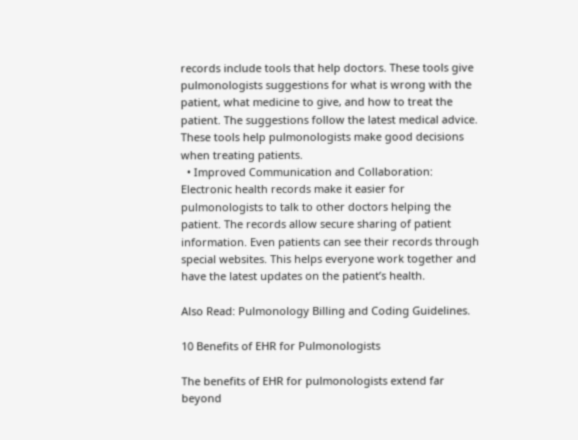records include tools that help doctors. These tools give pulmonologists suggestions for what is wrong with the patient, what medicine to give, and how to treat the patient. The suggestions follow the latest medical advice. These tools help pulmonologists make good decisions when treating patients.
  • Improved Communication and Collaboration: Electronic health records make it easier for pulmonologists to talk to other doctors helping the patient. The records allow secure sharing of patient information. Even patients can see their records through special websites. This helps everyone work together and have the latest updates on the patient’s health.

Also Read: Pulmonology Billing and Coding Guidelines.

10 Benefits of EHR for Pulmonologists

The benefits of EHR for pulmonologists extend far beyond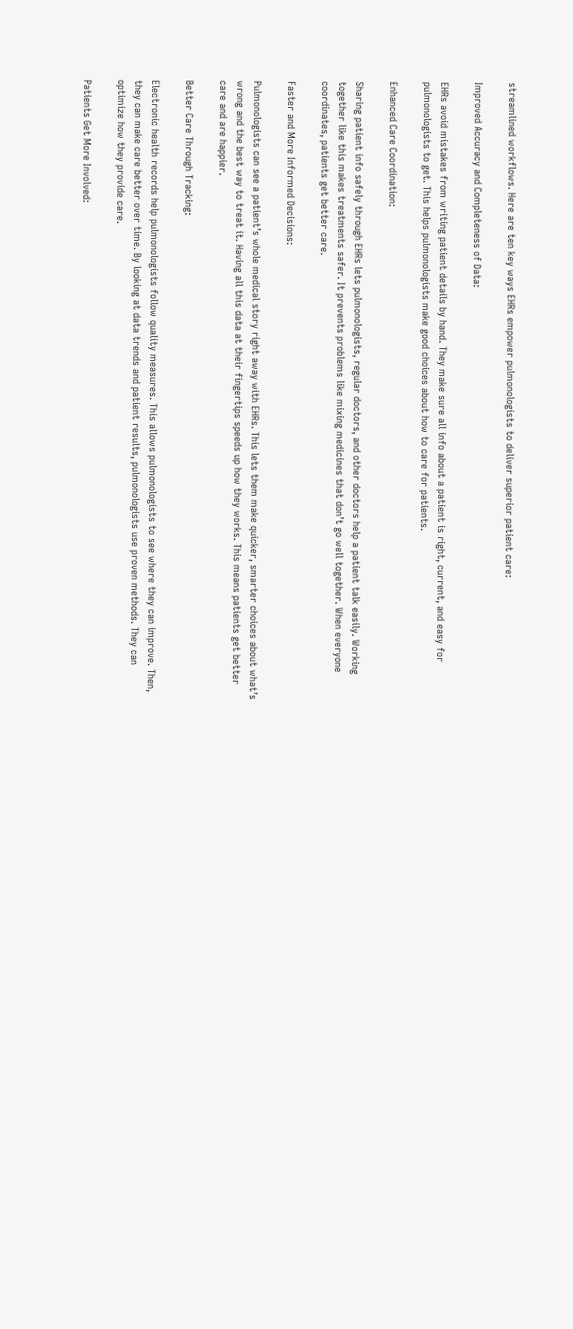streamlined workflows. Here are ten key ways EHRs empower pulmonologists to deliver superior patient care:

Improved Accuracy and Completeness of Data:

EHRs avoid mistakes from writing patient details by hand. They make sure all info about a patient is right, current, and easy for pulmonologists to get. This helps pulmonologists make good choices about how to care for patients.

Enhanced Care Coordination:

Sharing patient info safely through EHRs lets pulmonologists, regular doctors, and other doctors help a patient talk easily. Working together like this makes treatments safer. It prevents problems like mixing medicines that don’t go well together. When everyone coordinates, patients get better care.

Faster and More Informed Decisions:

Pulmonologists can see a patient’s whole medical story right away with EHRs. This lets them make quicker, smarter choices about what’s wrong and the best way to treat it. Having all this data at their fingertips speeds up how they works. This means patients get better care and are happier.

Better Care Through Tracking:

Electronic health records help pulmonologists follow quality measures. This allows pulmonologists to see where they can improve. Then, they can make care better over time. By looking at data trends and patient results, pulmonologists use proven methods. They can optimize how they provide care.

Patients Get More Involved: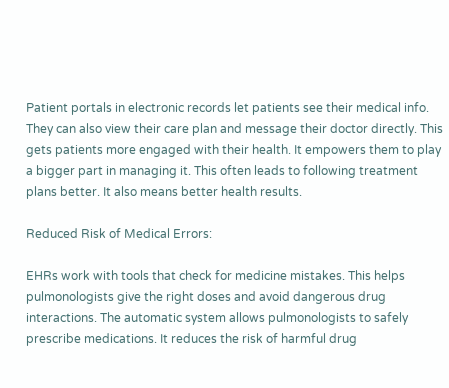Patient portals in electronic records let patients see their medical info. They can also view their care plan and message their doctor directly. This gets patients more engaged with their health. It empowers them to play a bigger part in managing it. This often leads to following treatment plans better. It also means better health results.

Reduced Risk of Medical Errors:

EHRs work with tools that check for medicine mistakes. This helps pulmonologists give the right doses and avoid dangerous drug interactions. The automatic system allows pulmonologists to safely prescribe medications. It reduces the risk of harmful drug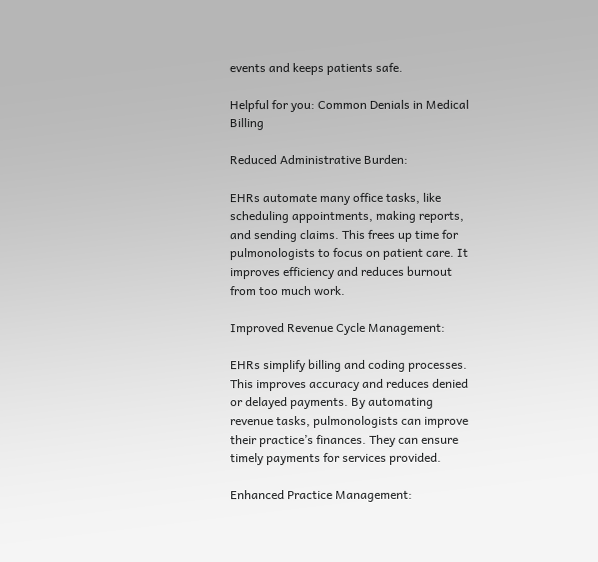events and keeps patients safe.

Helpful for you: Common Denials in Medical Billing

Reduced Administrative Burden:

EHRs automate many office tasks, like scheduling appointments, making reports, and sending claims. This frees up time for pulmonologists to focus on patient care. It improves efficiency and reduces burnout from too much work.

Improved Revenue Cycle Management:

EHRs simplify billing and coding processes. This improves accuracy and reduces denied or delayed payments. By automating revenue tasks, pulmonologists can improve their practice’s finances. They can ensure timely payments for services provided.

Enhanced Practice Management: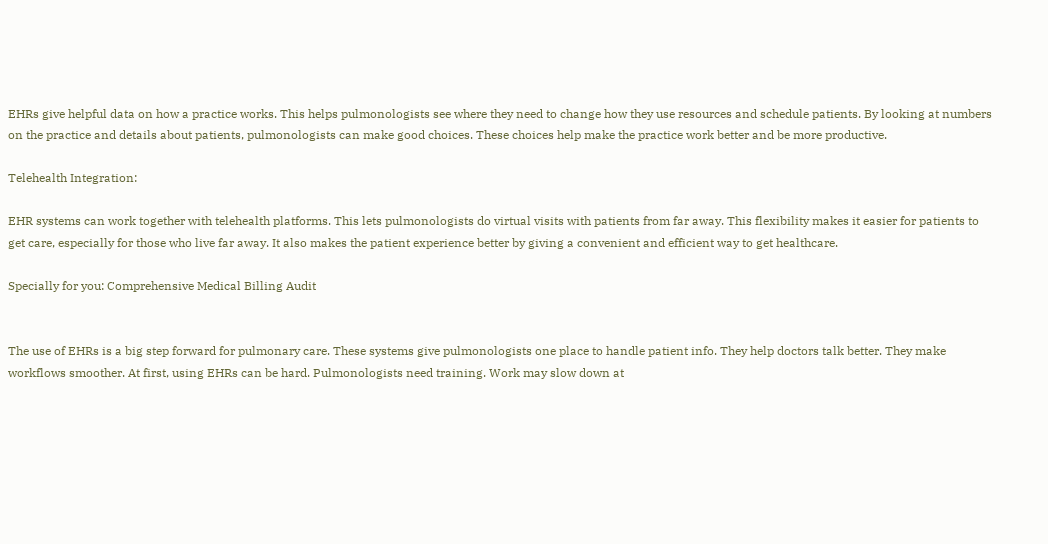EHRs give helpful data on how a practice works. This helps pulmonologists see where they need to change how they use resources and schedule patients. By looking at numbers on the practice and details about patients, pulmonologists can make good choices. These choices help make the practice work better and be more productive.

Telehealth Integration:

EHR systems can work together with telehealth platforms. This lets pulmonologists do virtual visits with patients from far away. This flexibility makes it easier for patients to get care, especially for those who live far away. It also makes the patient experience better by giving a convenient and efficient way to get healthcare.

Specially for you: Comprehensive Medical Billing Audit


The use of EHRs is a big step forward for pulmonary care. These systems give pulmonologists one place to handle patient info. They help doctors talk better. They make workflows smoother. At first, using EHRs can be hard. Pulmonologists need training. Work may slow down at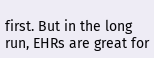first. But in the long run, EHRs are great for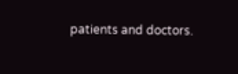patients and doctors.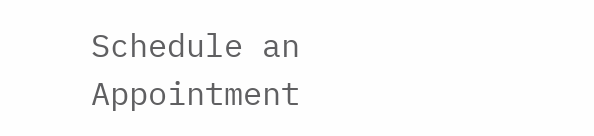Schedule an Appointment